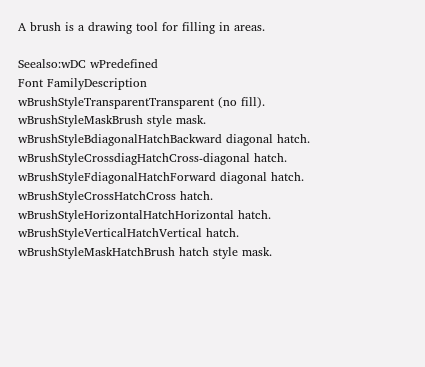A brush is a drawing tool for filling in areas.

Seealso:wDC wPredefined
Font FamilyDescription
wBrushStyleTransparentTransparent (no fill).
wBrushStyleMaskBrush style mask.
wBrushStyleBdiagonalHatchBackward diagonal hatch.
wBrushStyleCrossdiagHatchCross-diagonal hatch.
wBrushStyleFdiagonalHatchForward diagonal hatch.
wBrushStyleCrossHatchCross hatch.
wBrushStyleHorizontalHatchHorizontal hatch.
wBrushStyleVerticalHatchVertical hatch.
wBrushStyleMaskHatchBrush hatch style mask.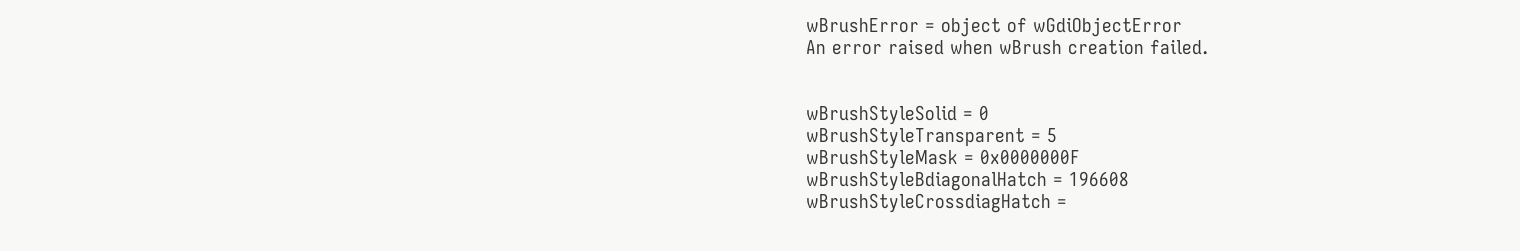wBrushError = object of wGdiObjectError
An error raised when wBrush creation failed.


wBrushStyleSolid = 0
wBrushStyleTransparent = 5
wBrushStyleMask = 0x0000000F
wBrushStyleBdiagonalHatch = 196608
wBrushStyleCrossdiagHatch =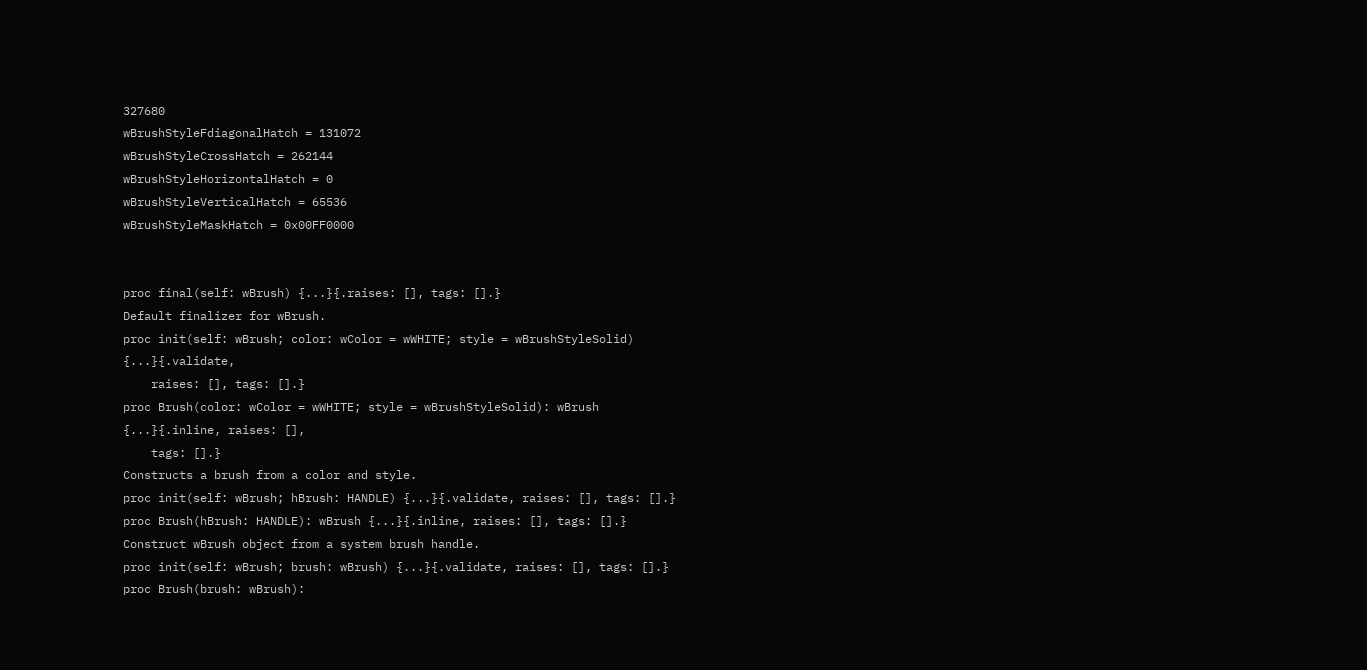327680
wBrushStyleFdiagonalHatch = 131072
wBrushStyleCrossHatch = 262144
wBrushStyleHorizontalHatch = 0
wBrushStyleVerticalHatch = 65536
wBrushStyleMaskHatch = 0x00FF0000


proc final(self: wBrush) {...}{.raises: [], tags: [].}
Default finalizer for wBrush.
proc init(self: wBrush; color: wColor = wWHITE; style = wBrushStyleSolid) {...}{.validate,
    raises: [], tags: [].}
proc Brush(color: wColor = wWHITE; style = wBrushStyleSolid): wBrush {...}{.inline, raises: [],
    tags: [].}
Constructs a brush from a color and style.
proc init(self: wBrush; hBrush: HANDLE) {...}{.validate, raises: [], tags: [].}
proc Brush(hBrush: HANDLE): wBrush {...}{.inline, raises: [], tags: [].}
Construct wBrush object from a system brush handle.
proc init(self: wBrush; brush: wBrush) {...}{.validate, raises: [], tags: [].}
proc Brush(brush: wBrush):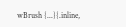wBrush {...}{.inline,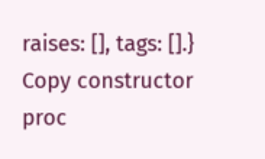raises: [], tags: [].}
Copy constructor
proc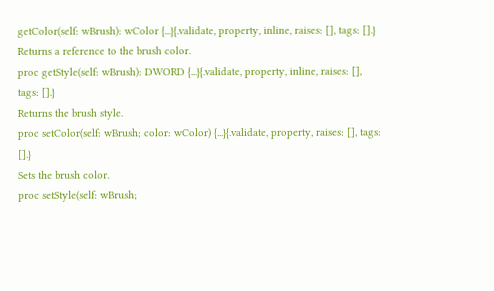getColor(self: wBrush): wColor {...}{.validate, property, inline, raises: [], tags: [].}
Returns a reference to the brush color.
proc getStyle(self: wBrush): DWORD {...}{.validate, property, inline, raises: [], tags: [].}
Returns the brush style.
proc setColor(self: wBrush; color: wColor) {...}{.validate, property, raises: [], tags: [].}
Sets the brush color.
proc setStyle(self: wBrush;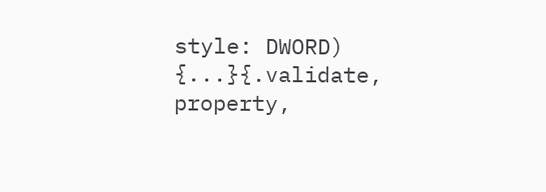style: DWORD) {...}{.validate, property,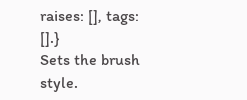raises: [], tags: [].}
Sets the brush style.